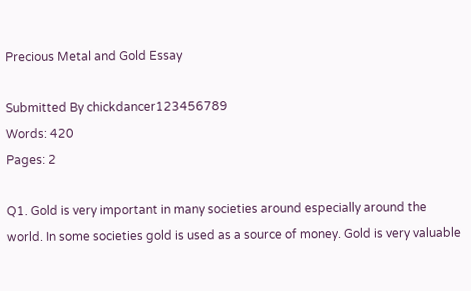Precious Metal and Gold Essay

Submitted By chickdancer123456789
Words: 420
Pages: 2

Q1. Gold is very important in many societies around especially around the world. In some societies gold is used as a source of money. Gold is very valuable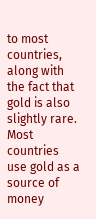to most countries, along with the fact that gold is also slightly rare. Most countries use gold as a source of money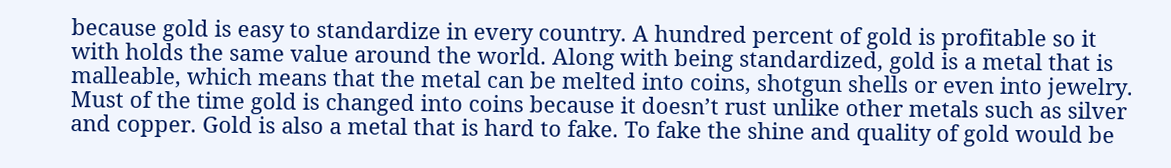because gold is easy to standardize in every country. A hundred percent of gold is profitable so it with holds the same value around the world. Along with being standardized, gold is a metal that is malleable, which means that the metal can be melted into coins, shotgun shells or even into jewelry. Must of the time gold is changed into coins because it doesn’t rust unlike other metals such as silver and copper. Gold is also a metal that is hard to fake. To fake the shine and quality of gold would be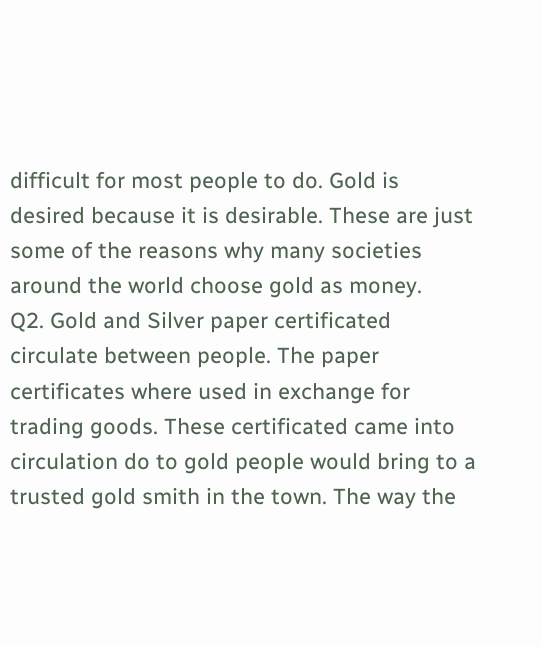difficult for most people to do. Gold is desired because it is desirable. These are just some of the reasons why many societies around the world choose gold as money.
Q2. Gold and Silver paper certificated circulate between people. The paper certificates where used in exchange for trading goods. These certificated came into circulation do to gold people would bring to a trusted gold smith in the town. The way the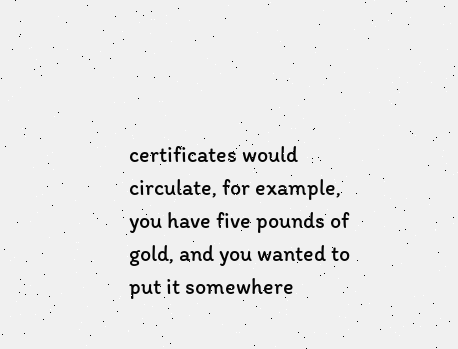certificates would circulate, for example, you have five pounds of gold, and you wanted to put it somewhere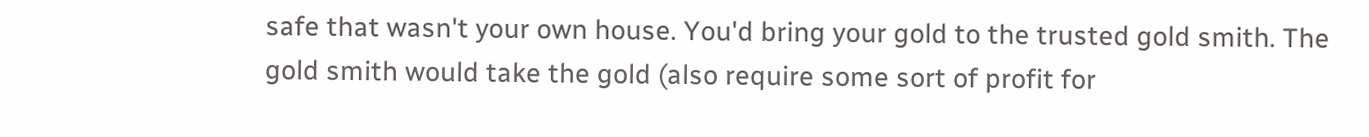safe that wasn't your own house. You'd bring your gold to the trusted gold smith. The gold smith would take the gold (also require some sort of profit for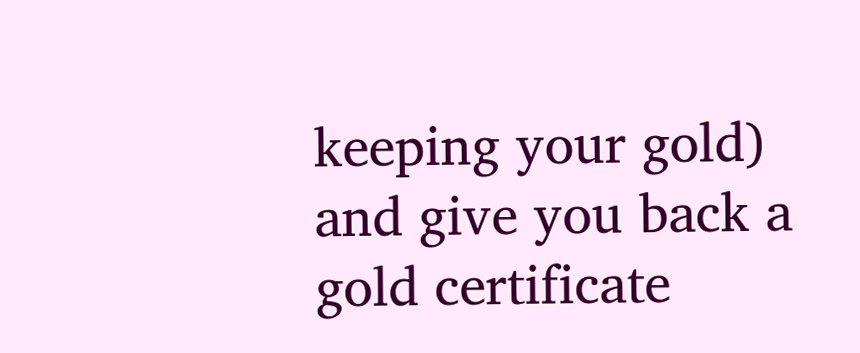keeping your gold) and give you back a gold certificate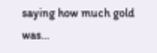saying how much gold was…